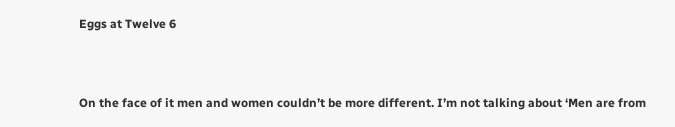Eggs at Twelve 6



On the face of it men and women couldn’t be more different. I’m not talking about ‘Men are from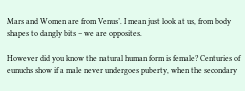Mars and Women are from Venus’. I mean just look at us, from body shapes to dangly bits – we are opposites.

However did you know the natural human form is female? Centuries of eunuchs show if a male never undergoes puberty, when the secondary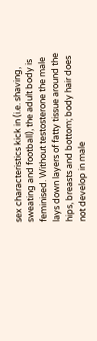sex characteristics kick in (i.e. shaving, sweating and football), the adult body is feminised. Without testosterone the male lays down layers of fatty tissue around the hips, breasts and bottom; body hair does not develop in male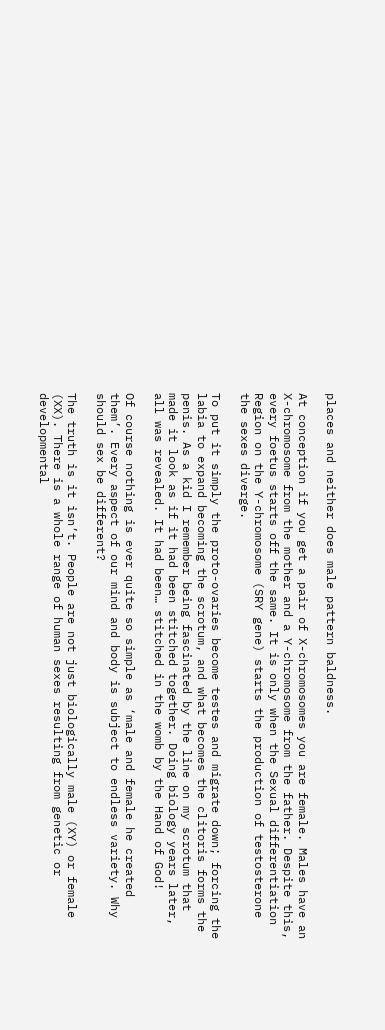places and neither does male pattern baldness.

At conception if you get a pair of X-chromosomes you are female. Males have an X-chromosome from the mother and a Y-chromosome from the father. Despite this, every foetus starts off the same. It is only when the Sexual differentiation Region on the Y-chromosome (SRY gene) starts the production of testosterone the sexes diverge.

To put it simply the proto-ovaries become testes and migrate down; forcing the labia to expand becoming the scrotum, and what becomes the clitoris forms the penis. As a kid I remember being fascinated by the line on my scrotum that made it look as if it had been stitched together. Doing biology years later, all was revealed. It had been… stitched in the womb by the Hand of God!

Of course nothing is ever quite so simple as ‘male and female he created them’. Every aspect of our mind and body is subject to endless variety. Why should sex be different?

The truth is it isn’t. People are not just biologically male (XY) or female (XX). There is a whole range of human sexes resulting from genetic or developmental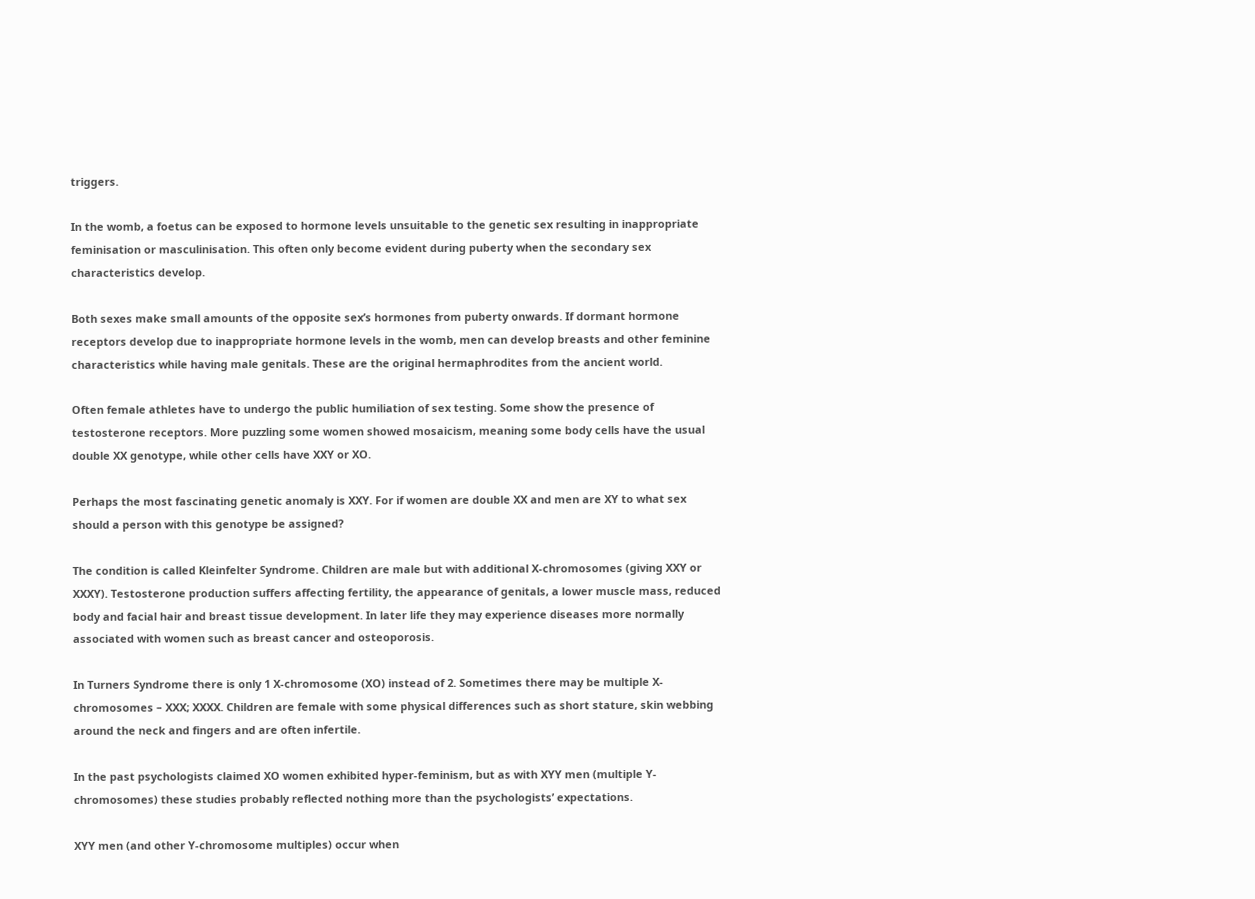triggers.

In the womb, a foetus can be exposed to hormone levels unsuitable to the genetic sex resulting in inappropriate feminisation or masculinisation. This often only become evident during puberty when the secondary sex characteristics develop.

Both sexes make small amounts of the opposite sex’s hormones from puberty onwards. If dormant hormone receptors develop due to inappropriate hormone levels in the womb, men can develop breasts and other feminine characteristics while having male genitals. These are the original hermaphrodites from the ancient world.

Often female athletes have to undergo the public humiliation of sex testing. Some show the presence of testosterone receptors. More puzzling some women showed mosaicism, meaning some body cells have the usual double XX genotype, while other cells have XXY or XO.

Perhaps the most fascinating genetic anomaly is XXY. For if women are double XX and men are XY to what sex should a person with this genotype be assigned?

The condition is called Kleinfelter Syndrome. Children are male but with additional X-chromosomes (giving XXY or XXXY). Testosterone production suffers affecting fertility, the appearance of genitals, a lower muscle mass, reduced body and facial hair and breast tissue development. In later life they may experience diseases more normally associated with women such as breast cancer and osteoporosis.

In Turners Syndrome there is only 1 X-chromosome (XO) instead of 2. Sometimes there may be multiple X-chromosomes – XXX; XXXX. Children are female with some physical differences such as short stature, skin webbing around the neck and fingers and are often infertile.

In the past psychologists claimed XO women exhibited hyper-feminism, but as with XYY men (multiple Y-chromosomes) these studies probably reflected nothing more than the psychologists’ expectations.

XYY men (and other Y-chromosome multiples) occur when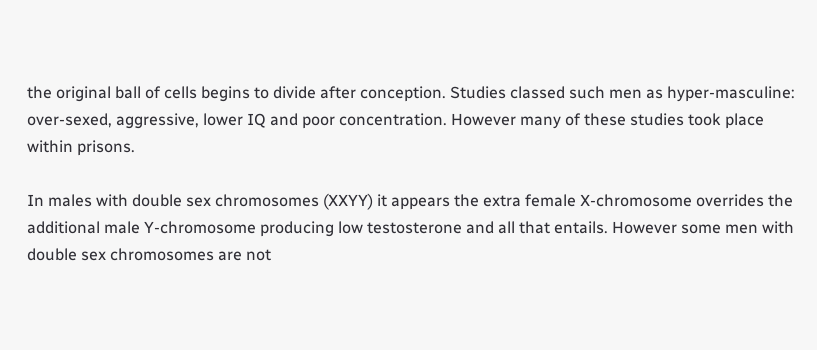the original ball of cells begins to divide after conception. Studies classed such men as hyper-masculine: over-sexed, aggressive, lower IQ and poor concentration. However many of these studies took place within prisons.

In males with double sex chromosomes (XXYY) it appears the extra female X-chromosome overrides the additional male Y-chromosome producing low testosterone and all that entails. However some men with double sex chromosomes are not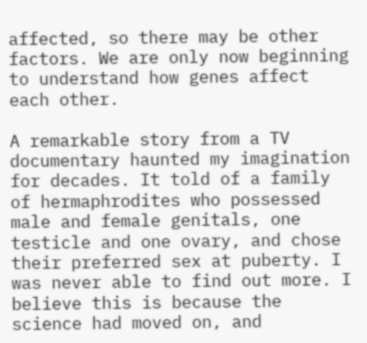affected, so there may be other factors. We are only now beginning to understand how genes affect each other.

A remarkable story from a TV documentary haunted my imagination for decades. It told of a family of hermaphrodites who possessed male and female genitals, one testicle and one ovary, and chose their preferred sex at puberty. I was never able to find out more. I believe this is because the science had moved on, and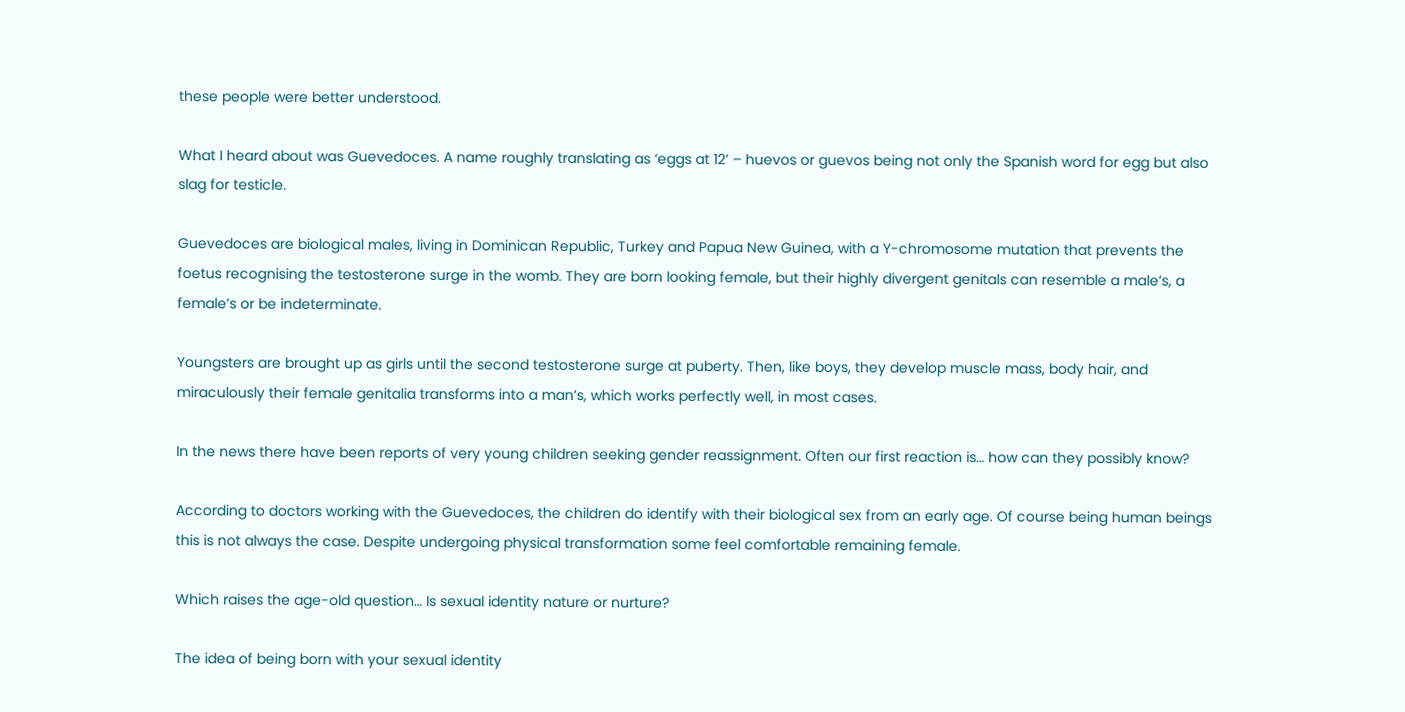these people were better understood.

What I heard about was Guevedoces. A name roughly translating as ‘eggs at 12’ – huevos or guevos being not only the Spanish word for egg but also slag for testicle.

Guevedoces are biological males, living in Dominican Republic, Turkey and Papua New Guinea, with a Y-chromosome mutation that prevents the foetus recognising the testosterone surge in the womb. They are born looking female, but their highly divergent genitals can resemble a male’s, a female’s or be indeterminate.

Youngsters are brought up as girls until the second testosterone surge at puberty. Then, like boys, they develop muscle mass, body hair, and miraculously their female genitalia transforms into a man’s, which works perfectly well, in most cases.

In the news there have been reports of very young children seeking gender reassignment. Often our first reaction is… how can they possibly know?

According to doctors working with the Guevedoces, the children do identify with their biological sex from an early age. Of course being human beings this is not always the case. Despite undergoing physical transformation some feel comfortable remaining female.

Which raises the age-old question… Is sexual identity nature or nurture?

The idea of being born with your sexual identity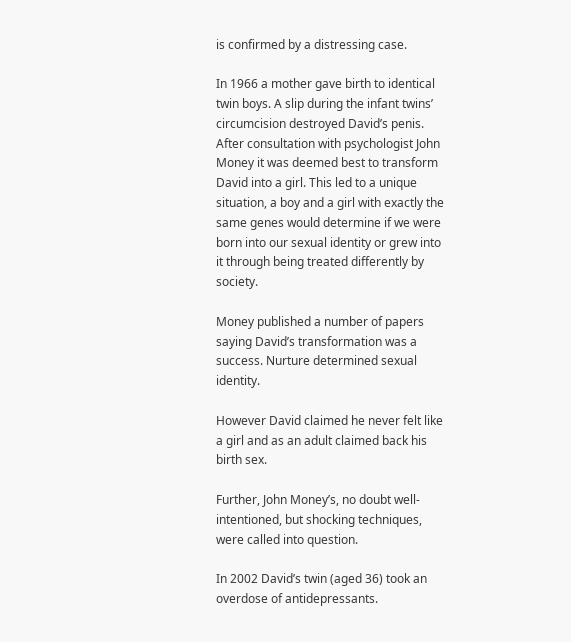is confirmed by a distressing case.

In 1966 a mother gave birth to identical twin boys. A slip during the infant twins’ circumcision destroyed David’s penis. After consultation with psychologist John Money it was deemed best to transform David into a girl. This led to a unique situation, a boy and a girl with exactly the same genes would determine if we were born into our sexual identity or grew into it through being treated differently by society.

Money published a number of papers saying David’s transformation was a success. Nurture determined sexual identity.

However David claimed he never felt like a girl and as an adult claimed back his birth sex.

Further, John Money’s, no doubt well-intentioned, but shocking techniques, were called into question.

In 2002 David’s twin (aged 36) took an overdose of antidepressants.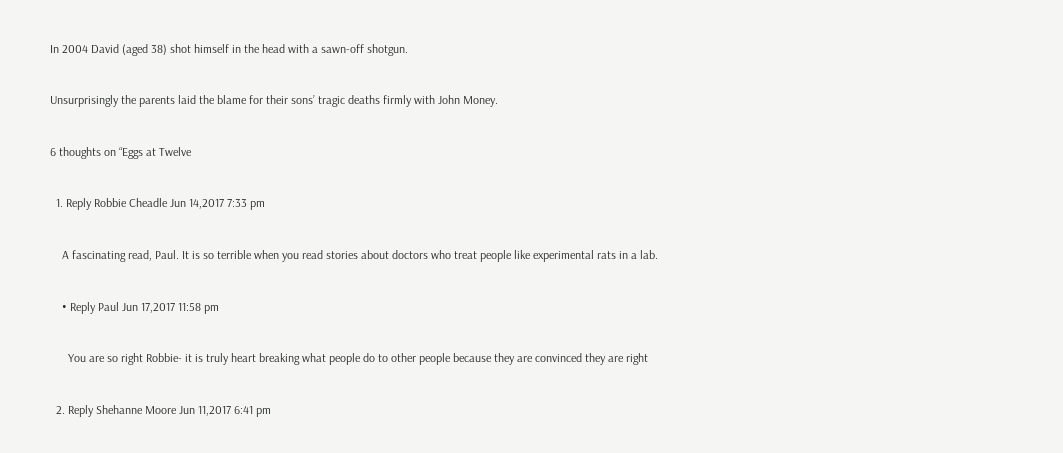In 2004 David (aged 38) shot himself in the head with a sawn-off shotgun.

Unsurprisingly the parents laid the blame for their sons’ tragic deaths firmly with John Money.

6 thoughts on “Eggs at Twelve

  1. Reply Robbie Cheadle Jun 14,2017 7:33 pm

    A fascinating read, Paul. It is so terrible when you read stories about doctors who treat people like experimental rats in a lab.

    • Reply Paul Jun 17,2017 11:58 pm

      You are so right Robbie- it is truly heart breaking what people do to other people because they are convinced they are right

  2. Reply Shehanne Moore Jun 11,2017 6:41 pm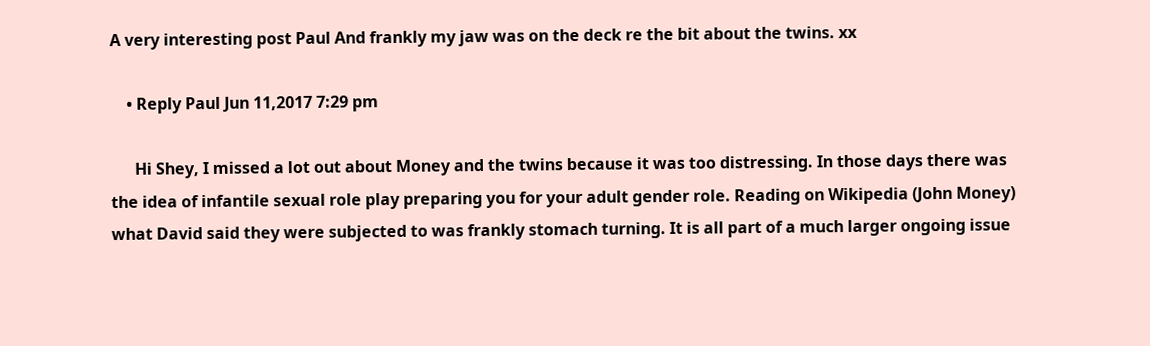A very interesting post Paul And frankly my jaw was on the deck re the bit about the twins. xx

    • Reply Paul Jun 11,2017 7:29 pm

      Hi Shey, I missed a lot out about Money and the twins because it was too distressing. In those days there was the idea of infantile sexual role play preparing you for your adult gender role. Reading on Wikipedia (John Money) what David said they were subjected to was frankly stomach turning. It is all part of a much larger ongoing issue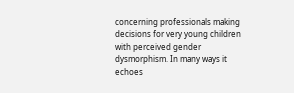concerning professionals making decisions for very young children with perceived gender dysmorphism. In many ways it echoes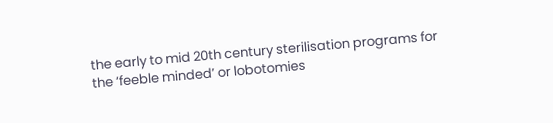the early to mid 20th century sterilisation programs for the ‘feeble minded’ or lobotomies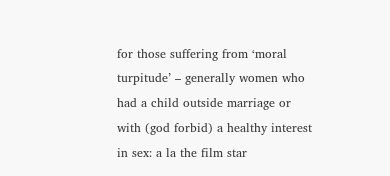for those suffering from ‘moral turpitude’ – generally women who had a child outside marriage or with (god forbid) a healthy interest in sex: a la the film star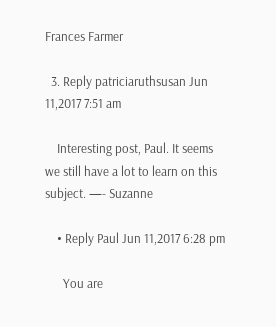Frances Farmer

  3. Reply patriciaruthsusan Jun 11,2017 7:51 am

    Interesting post, Paul. It seems we still have a lot to learn on this subject. —- Suzanne

    • Reply Paul Jun 11,2017 6:28 pm

      You are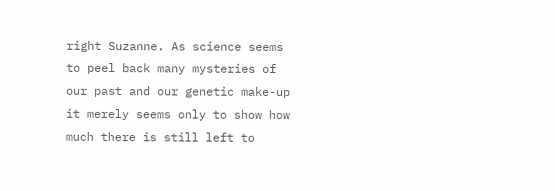right Suzanne. As science seems to peel back many mysteries of our past and our genetic make-up it merely seems only to show how much there is still left to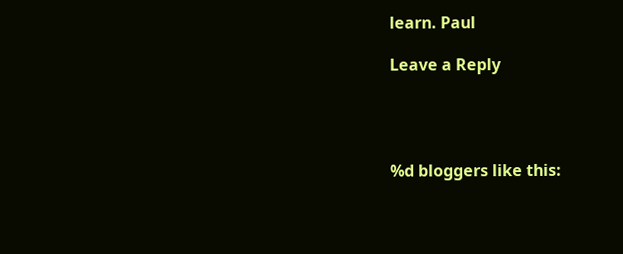learn. Paul

Leave a Reply




%d bloggers like this: